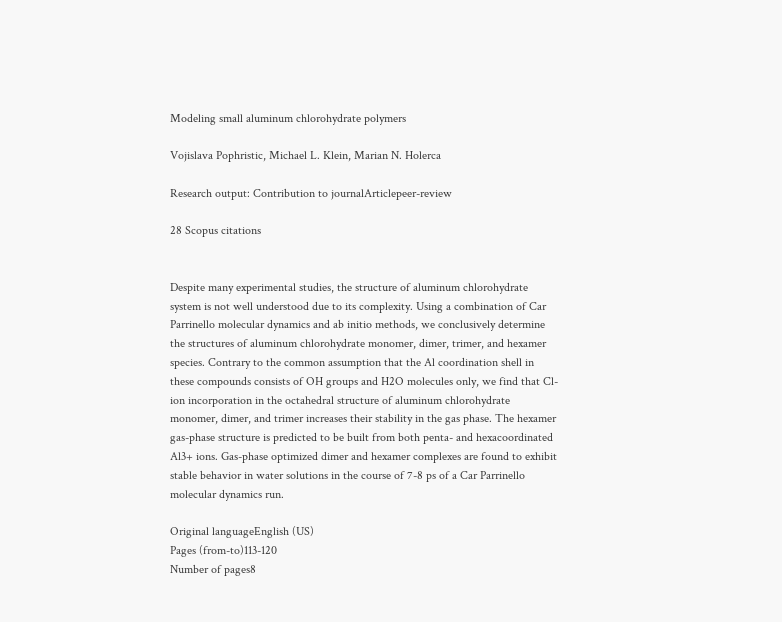Modeling small aluminum chlorohydrate polymers

Vojislava Pophristic, Michael L. Klein, Marian N. Holerca

Research output: Contribution to journalArticlepeer-review

28 Scopus citations


Despite many experimental studies, the structure of aluminum chlorohydrate system is not well understood due to its complexity. Using a combination of Car Parrinello molecular dynamics and ab initio methods, we conclusively determine the structures of aluminum chlorohydrate monomer, dimer, trimer, and hexamer species. Contrary to the common assumption that the Al coordination shell in these compounds consists of OH groups and H2O molecules only, we find that Cl- ion incorporation in the octahedral structure of aluminum chlorohydrate monomer, dimer, and trimer increases their stability in the gas phase. The hexamer gas-phase structure is predicted to be built from both penta- and hexacoordinated Al3+ ions. Gas-phase optimized dimer and hexamer complexes are found to exhibit stable behavior in water solutions in the course of 7-8 ps of a Car Parrinello molecular dynamics run.

Original languageEnglish (US)
Pages (from-to)113-120
Number of pages8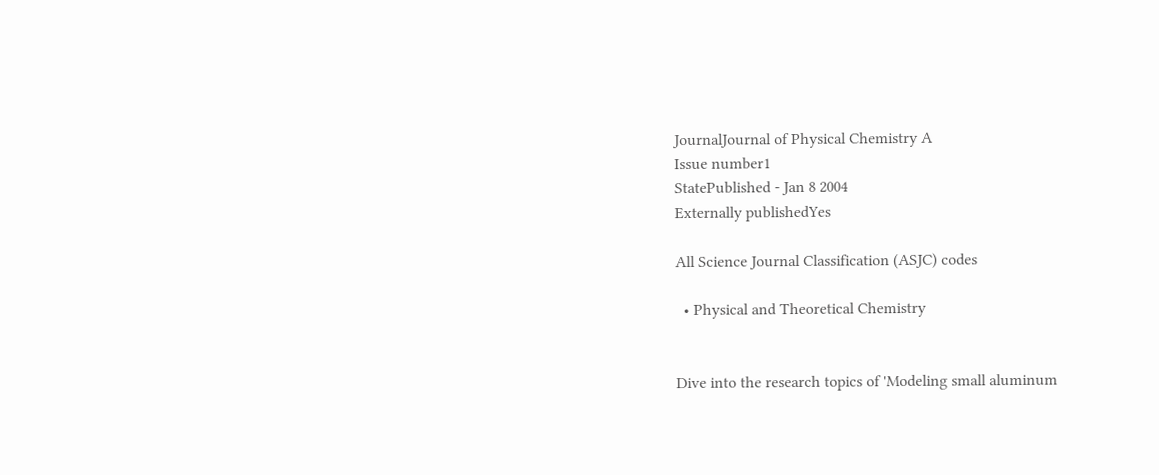JournalJournal of Physical Chemistry A
Issue number1
StatePublished - Jan 8 2004
Externally publishedYes

All Science Journal Classification (ASJC) codes

  • Physical and Theoretical Chemistry


Dive into the research topics of 'Modeling small aluminum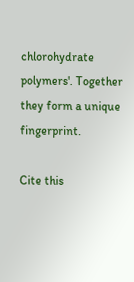chlorohydrate polymers'. Together they form a unique fingerprint.

Cite this